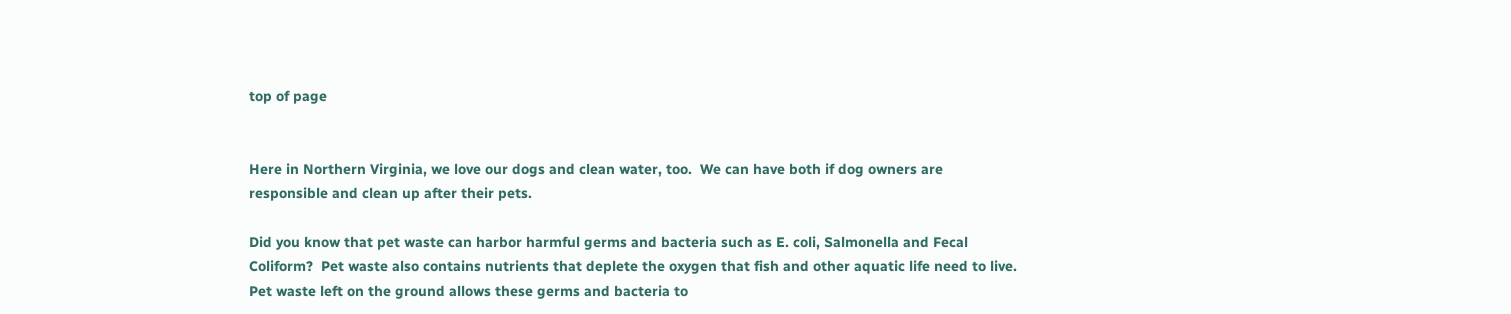top of page


Here in Northern Virginia, we love our dogs and clean water, too.  We can have both if dog owners are responsible and clean up after their pets.

Did you know that pet waste can harbor harmful germs and bacteria such as E. coli, Salmonella and Fecal Coliform?  Pet waste also contains nutrients that deplete the oxygen that fish and other aquatic life need to live.  Pet waste left on the ground allows these germs and bacteria to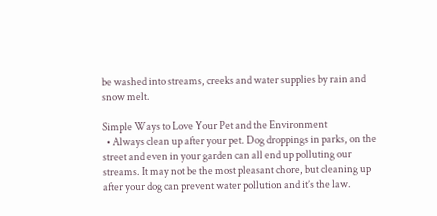be washed into streams, creeks and water supplies by rain and snow melt.

Simple Ways to Love Your Pet and the Environment
  • Always clean up after your pet. Dog droppings in parks, on the street and even in your garden can all end up polluting our streams. It may not be the most pleasant chore, but cleaning up after your dog can prevent water pollution and it’s the law.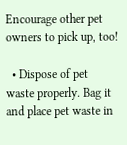Encourage other pet owners to pick up, too!

  • Dispose of pet waste properly. Bag it and place pet waste in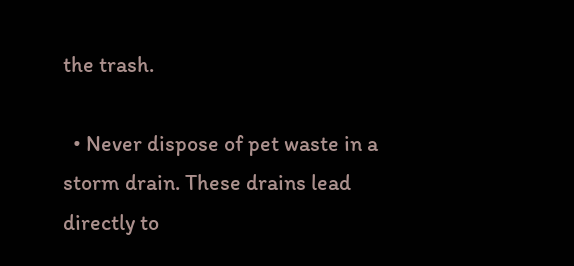the trash.

  • Never dispose of pet waste in a storm drain. These drains lead directly to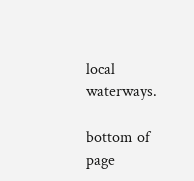local waterways.

bottom of page